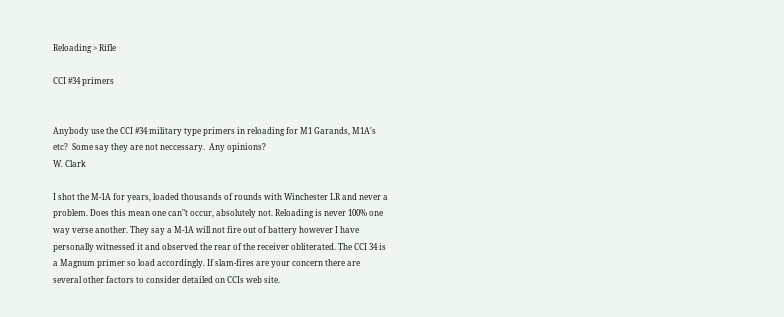Reloading > Rifle

CCI #34 primers


Anybody use the CCI #34 military type primers in reloading for M1 Garands, M1A's etc?  Some say they are not neccessary.  Any opinions?
W. Clark

I shot the M-1A for years, loaded thousands of rounds with Winchester LR and never a problem. Does this mean one can"t occur, absolutely not. Reloading is never 100% one way verse another. They say a M-1A will not fire out of battery however I have personally witnessed it and observed the rear of the receiver obliterated. The CCI 34 is a Magnum primer so load accordingly. If slam-fires are your concern there are several other factors to consider detailed on CCIs web site.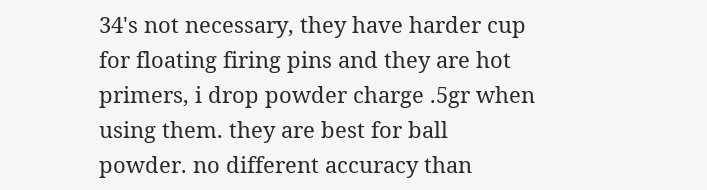34's not necessary, they have harder cup for floating firing pins and they are hot primers, i drop powder charge .5gr when using them. they are best for ball powder. no different accuracy than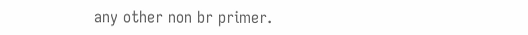any other non br primer.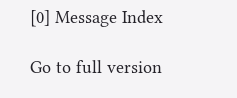[0] Message Index

Go to full version